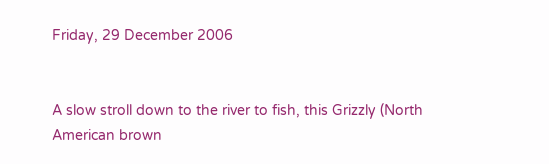Friday, 29 December 2006


A slow stroll down to the river to fish, this Grizzly (North American brown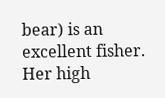bear) is an excellent fisher. Her high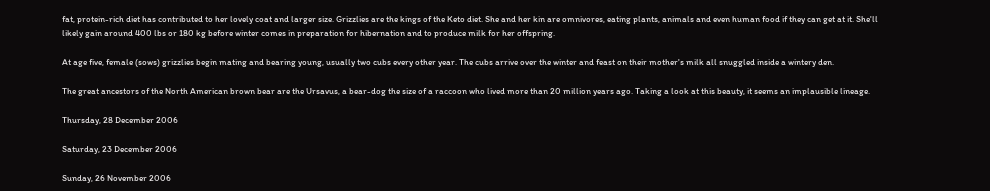fat, protein-rich diet has contributed to her lovely coat and larger size. Grizzlies are the kings of the Keto diet. She and her kin are omnivores, eating plants, animals and even human food if they can get at it. She'll likely gain around 400 lbs or 180 kg before winter comes in preparation for hibernation and to produce milk for her offspring.

At age five, female (sows) grizzlies begin mating and bearing young, usually two cubs every other year. The cubs arrive over the winter and feast on their mother's milk all snuggled inside a wintery den.

The great ancestors of the North American brown bear are the Ursavus, a bear-dog the size of a raccoon who lived more than 20 million years ago. Taking a look at this beauty, it seems an implausible lineage.

Thursday, 28 December 2006

Saturday, 23 December 2006

Sunday, 26 November 2006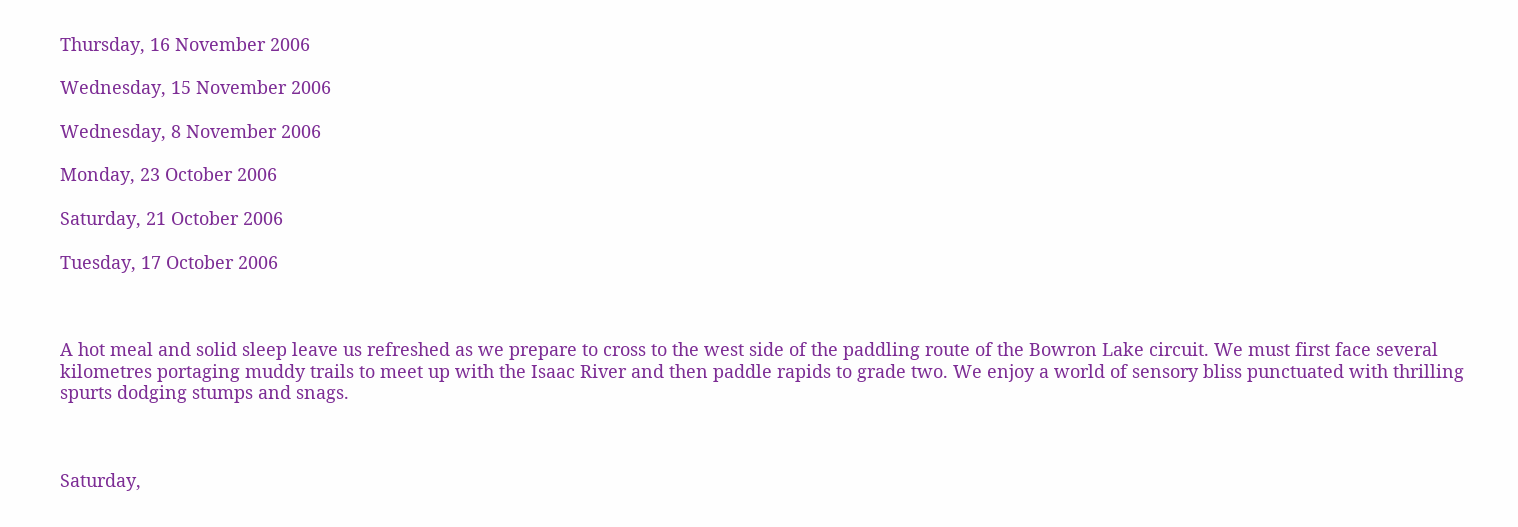Thursday, 16 November 2006

Wednesday, 15 November 2006

Wednesday, 8 November 2006

Monday, 23 October 2006

Saturday, 21 October 2006

Tuesday, 17 October 2006



A hot meal and solid sleep leave us refreshed as we prepare to cross to the west side of the paddling route of the Bowron Lake circuit. We must first face several kilometres portaging muddy trails to meet up with the Isaac River and then paddle rapids to grade two. We enjoy a world of sensory bliss punctuated with thrilling spurts dodging stumps and snags.



Saturday,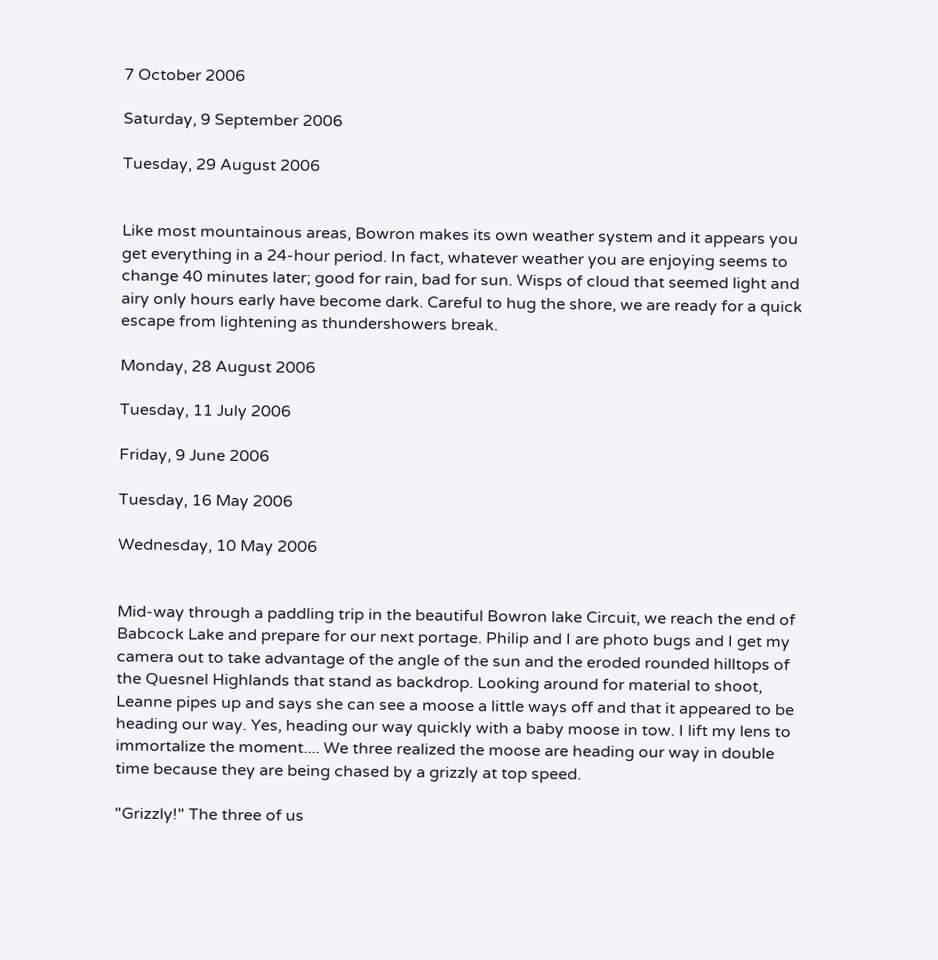7 October 2006

Saturday, 9 September 2006

Tuesday, 29 August 2006


Like most mountainous areas, Bowron makes its own weather system and it appears you get everything in a 24-hour period. In fact, whatever weather you are enjoying seems to change 40 minutes later; good for rain, bad for sun. Wisps of cloud that seemed light and airy only hours early have become dark. Careful to hug the shore, we are ready for a quick escape from lightening as thundershowers break.

Monday, 28 August 2006

Tuesday, 11 July 2006

Friday, 9 June 2006

Tuesday, 16 May 2006

Wednesday, 10 May 2006


Mid-way through a paddling trip in the beautiful Bowron lake Circuit, we reach the end of Babcock Lake and prepare for our next portage. Philip and I are photo bugs and I get my camera out to take advantage of the angle of the sun and the eroded rounded hilltops of the Quesnel Highlands that stand as backdrop. Looking around for material to shoot, Leanne pipes up and says she can see a moose a little ways off and that it appeared to be heading our way. Yes, heading our way quickly with a baby moose in tow. I lift my lens to immortalize the moment.... We three realized the moose are heading our way in double time because they are being chased by a grizzly at top speed.

"Grizzly!" The three of us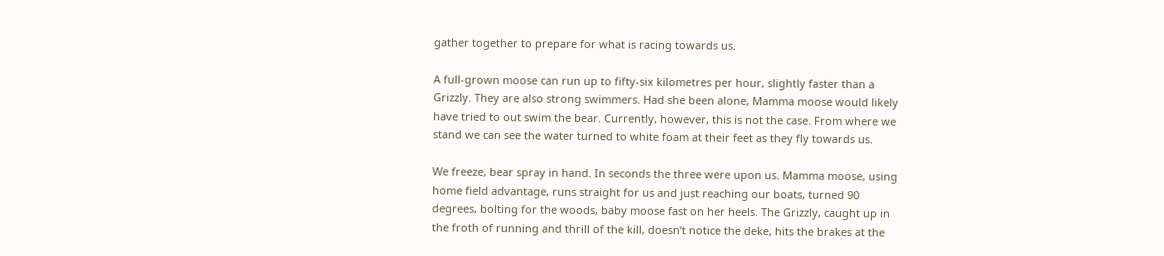gather together to prepare for what is racing towards us.

A full-grown moose can run up to fifty-six kilometres per hour, slightly faster than a Grizzly. They are also strong swimmers. Had she been alone, Mamma moose would likely have tried to out swim the bear. Currently, however, this is not the case. From where we stand we can see the water turned to white foam at their feet as they fly towards us.

We freeze, bear spray in hand. In seconds the three were upon us. Mamma moose, using home field advantage, runs straight for us and just reaching our boats, turned 90 degrees, bolting for the woods, baby moose fast on her heels. The Grizzly, caught up in the froth of running and thrill of the kill, doesn’t notice the deke, hits the brakes at the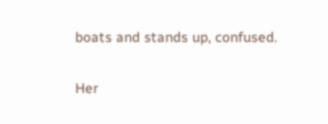boats and stands up, confused.

Her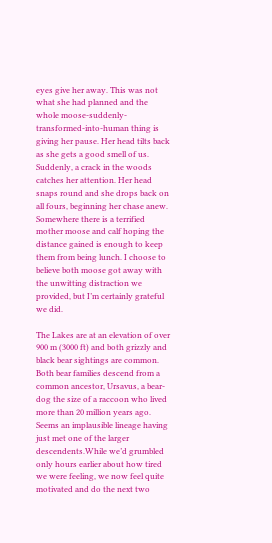eyes give her away. This was not what she had planned and the whole moose-suddenly-transformed-into-human thing is giving her pause. Her head tilts back as she gets a good smell of us. Suddenly, a crack in the woods catches her attention. Her head snaps round and she drops back on all fours, beginning her chase anew. Somewhere there is a terrified mother moose and calf hoping the distance gained is enough to keep them from being lunch. I choose to believe both moose got away with the unwitting distraction we provided, but I’m certainly grateful we did.

The Lakes are at an elevation of over 900 m (3000 ft) and both grizzly and black bear sightings are common. Both bear families descend from a common ancestor, Ursavus, a bear-dog the size of a raccoon who lived more than 20 million years ago. Seems an implausible lineage having just met one of the larger descendents.While we’d grumbled only hours earlier about how tired we were feeling, we now feel quite motivated and do the next two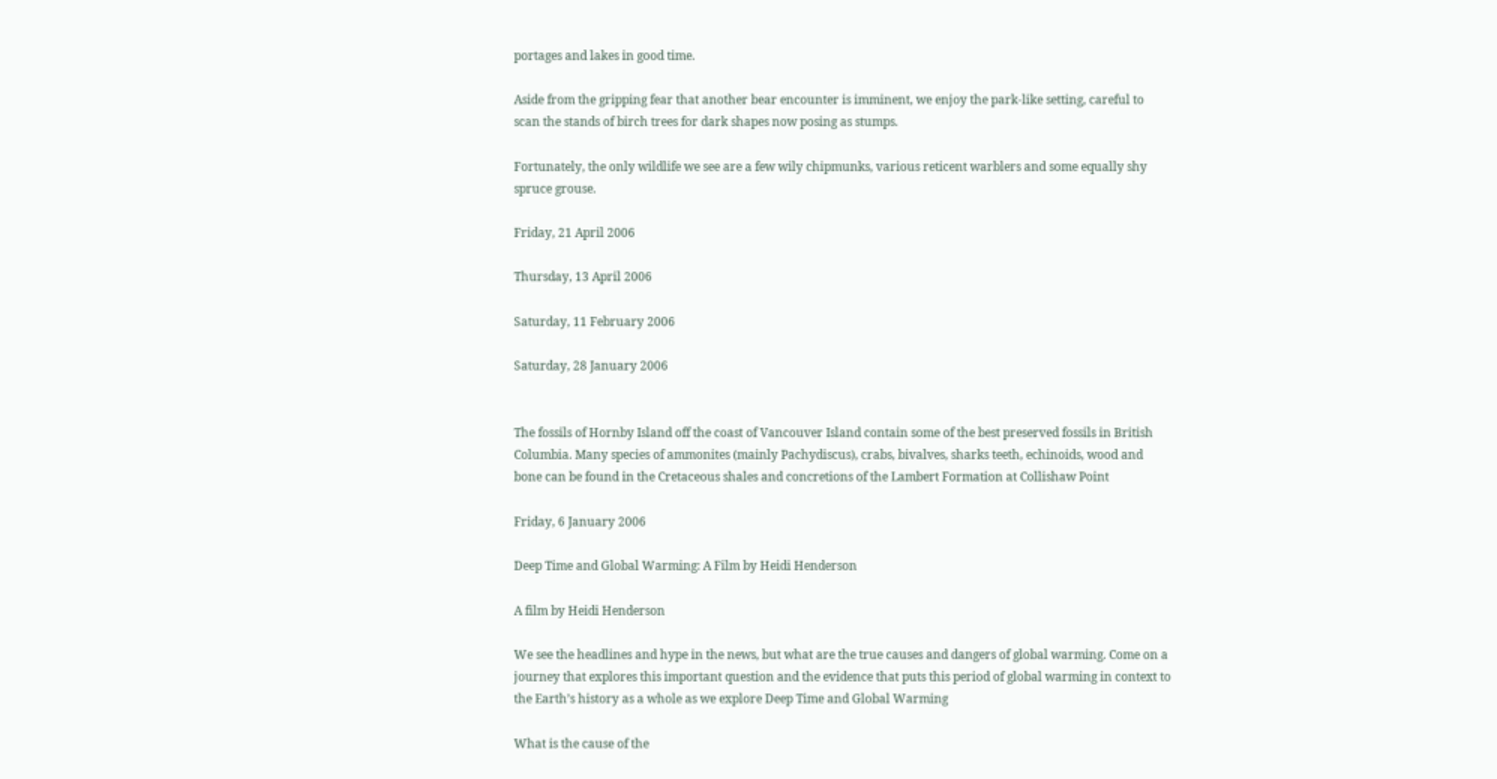portages and lakes in good time.

Aside from the gripping fear that another bear encounter is imminent, we enjoy the park-like setting, careful to scan the stands of birch trees for dark shapes now posing as stumps.

Fortunately, the only wildlife we see are a few wily chipmunks, various reticent warblers and some equally shy spruce grouse.

Friday, 21 April 2006

Thursday, 13 April 2006

Saturday, 11 February 2006

Saturday, 28 January 2006


The fossils of Hornby Island off the coast of Vancouver Island contain some of the best preserved fossils in British Columbia. Many species of ammonites (mainly Pachydiscus), crabs, bivalves, sharks teeth, echinoids, wood and bone can be found in the Cretaceous shales and concretions of the Lambert Formation at Collishaw Point

Friday, 6 January 2006

Deep Time and Global Warming: A Film by Heidi Henderson

A film by Heidi Henderson

We see the headlines and hype in the news, but what are the true causes and dangers of global warming. Come on a journey that explores this important question and the evidence that puts this period of global warming in context to the Earth’s history as a whole as we explore Deep Time and Global Warming

What is the cause of the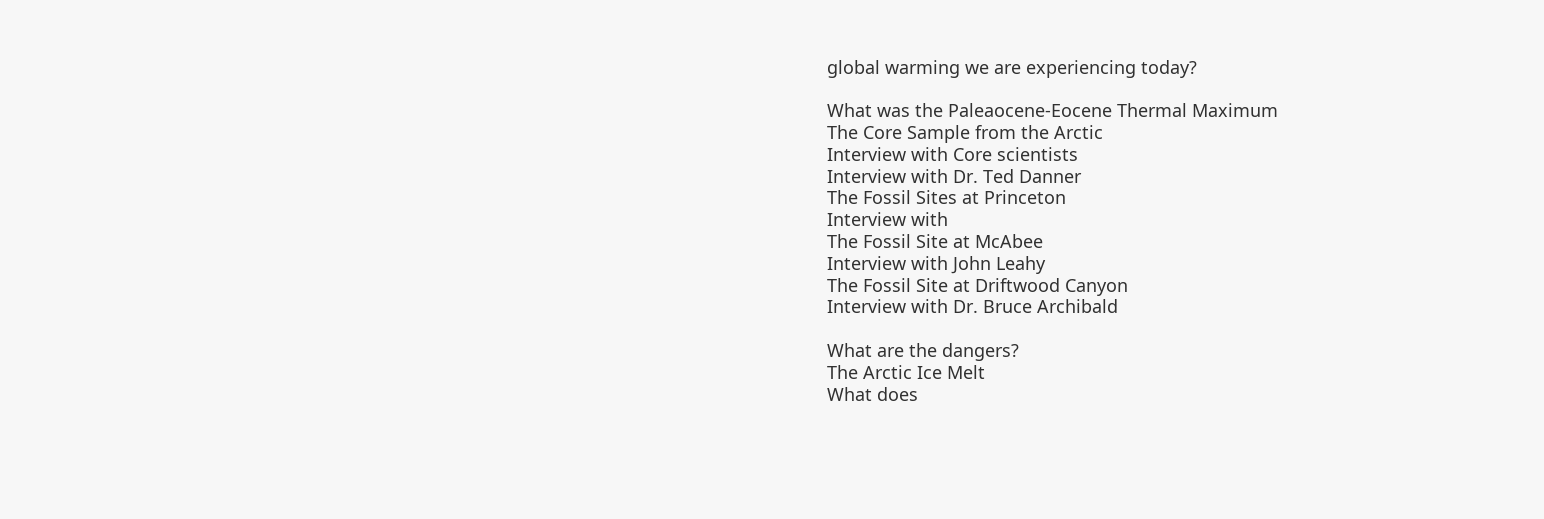global warming we are experiencing today?

What was the Paleaocene-Eocene Thermal Maximum
The Core Sample from the Arctic
Interview with Core scientists
Interview with Dr. Ted Danner
The Fossil Sites at Princeton
Interview with
The Fossil Site at McAbee
Interview with John Leahy
The Fossil Site at Driftwood Canyon
Interview with Dr. Bruce Archibald

What are the dangers?
The Arctic Ice Melt
What does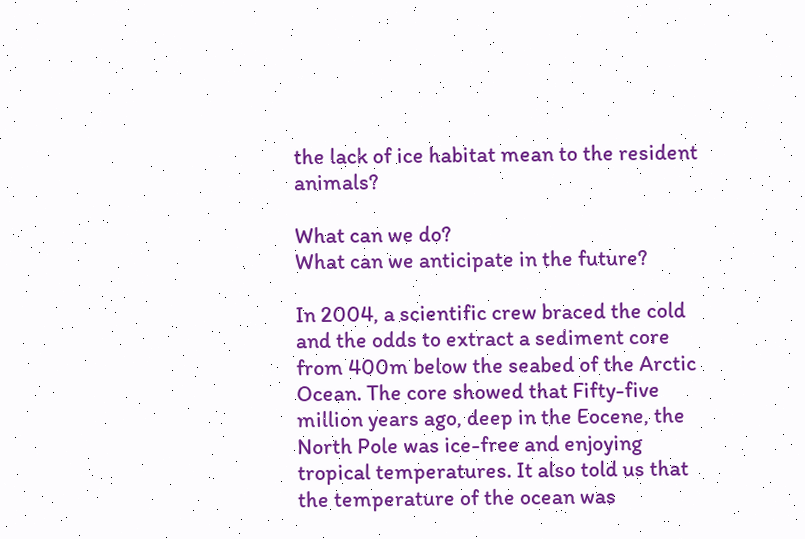the lack of ice habitat mean to the resident animals?

What can we do?
What can we anticipate in the future?

In 2004, a scientific crew braced the cold and the odds to extract a sediment core from 400m below the seabed of the Arctic Ocean. The core showed that Fifty-five million years ago, deep in the Eocene, the North Pole was ice-free and enjoying tropical temperatures. It also told us that the temperature of the ocean was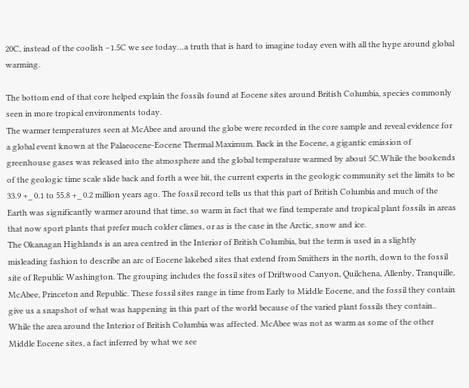20C, instead of the coolish –1.5C we see today…a truth that is hard to imagine today even with all the hype around global warming.

The bottom end of that core helped explain the fossils found at Eocene sites around British Columbia, species commonly seen in more tropical environments today.
The warmer temperatures seen at McAbee and around the globe were recorded in the core sample and reveal evidence for a global event known at the Palaeocene-Eocene Thermal Maximum. Back in the Eocene, a gigantic emission of greenhouse gases was released into the atmosphere and the global temperature warmed by about 5C.While the bookends of the geologic time scale slide back and forth a wee bit, the current experts in the geologic community set the limits to be 33.9 +_ 0.1 to 55.8 +_ 0.2 million years ago. The fossil record tells us that this part of British Columbia and much of the Earth was significantly warmer around that time, so warm in fact that we find temperate and tropical plant fossils in areas that now sport plants that prefer much colder climes, or as is the case in the Arctic, snow and ice.
The Okanagan Highlands is an area centred in the Interior of British Columbia, but the term is used in a slightly misleading fashion to describe an arc of Eocene lakebed sites that extend from Smithers in the north, down to the fossil site of Republic Washington. The grouping includes the fossil sites of Driftwood Canyon, Quilchena, Allenby, Tranquille, McAbee, Princeton and Republic. These fossil sites range in time from Early to Middle Eocene, and the fossil they contain give us a snapshot of what was happening in this part of the world because of the varied plant fossils they contain..
While the area around the Interior of British Columbia was affected. McAbee was not as warm as some of the other Middle Eocene sites, a fact inferred by what we see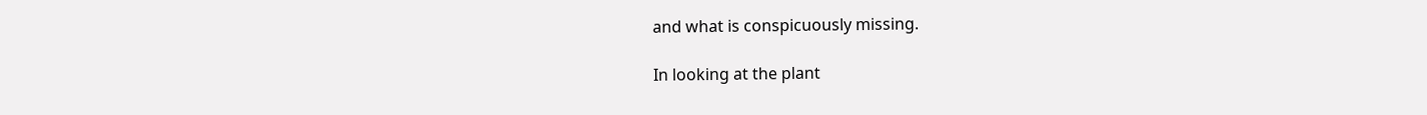and what is conspicuously missing.

In looking at the plant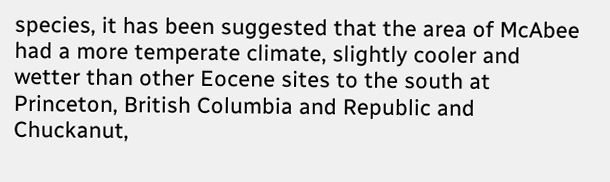species, it has been suggested that the area of McAbee had a more temperate climate, slightly cooler and wetter than other Eocene sites to the south at Princeton, British Columbia and Republic and Chuckanut,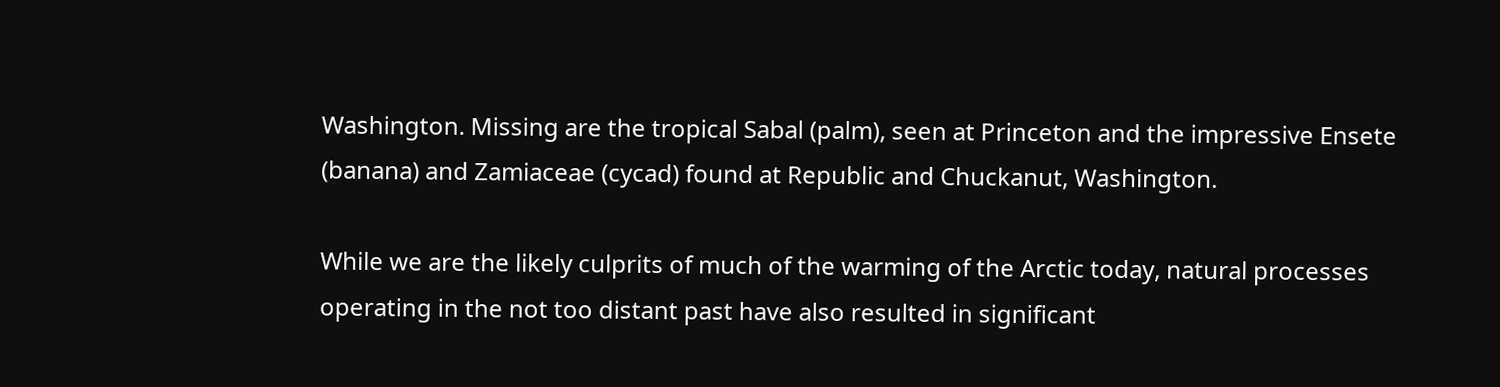Washington. Missing are the tropical Sabal (palm), seen at Princeton and the impressive Ensete (banana) and Zamiaceae (cycad) found at Republic and Chuckanut, Washington.

While we are the likely culprits of much of the warming of the Arctic today, natural processes operating in the not too distant past have also resulted in significant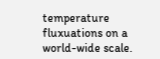temperature fluxuations on a world-wide scale.